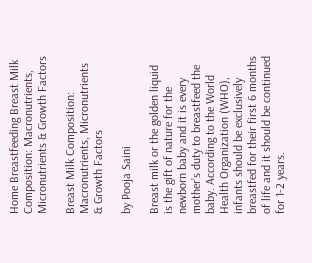Home Breastfeeding Breast Milk Composition: Macronutrients, Micronutrients & Growth Factors

Breast Milk Composition: Macronutrients, Micronutrients & Growth Factors

by Pooja Saini

Breast milk or the golden liquid is the gift of nature for the newborn baby and it is every mother’s duty to breastfeed the baby. According to the World Health Organization (WHO), infants should be exclusively breastfed for their first 6 months of life and it should be continued for 1-2 years.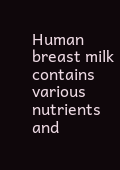Human breast milk contains various nutrients and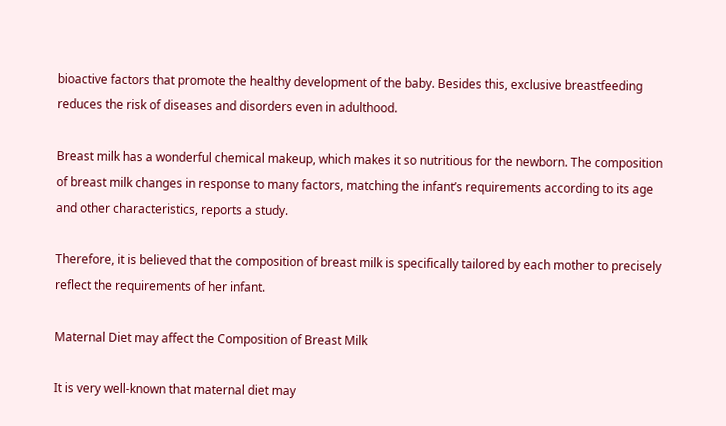bioactive factors that promote the healthy development of the baby. Besides this, exclusive breastfeeding reduces the risk of diseases and disorders even in adulthood.

Breast milk has a wonderful chemical makeup, which makes it so nutritious for the newborn. The composition of breast milk changes in response to many factors, matching the infant’s requirements according to its age and other characteristics, reports a study.

Therefore, it is believed that the composition of breast milk is specifically tailored by each mother to precisely reflect the requirements of her infant.

Maternal Diet may affect the Composition of Breast Milk

It is very well-known that maternal diet may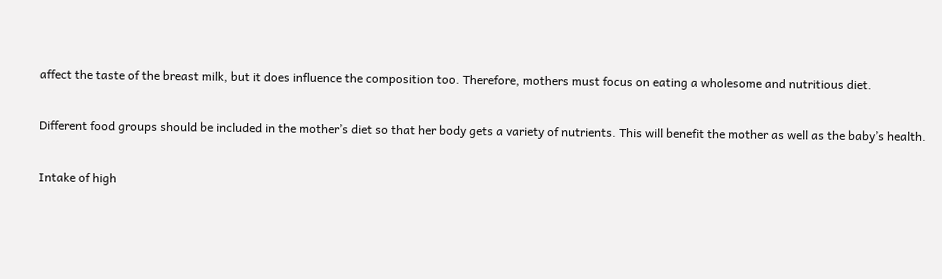affect the taste of the breast milk, but it does influence the composition too. Therefore, mothers must focus on eating a wholesome and nutritious diet.

Different food groups should be included in the mother’s diet so that her body gets a variety of nutrients. This will benefit the mother as well as the baby’s health.

Intake of high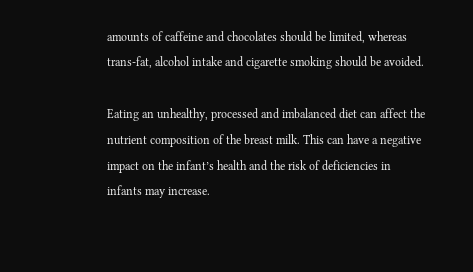amounts of caffeine and chocolates should be limited, whereas trans-fat, alcohol intake and cigarette smoking should be avoided.

Eating an unhealthy, processed and imbalanced diet can affect the nutrient composition of the breast milk. This can have a negative impact on the infant’s health and the risk of deficiencies in infants may increase.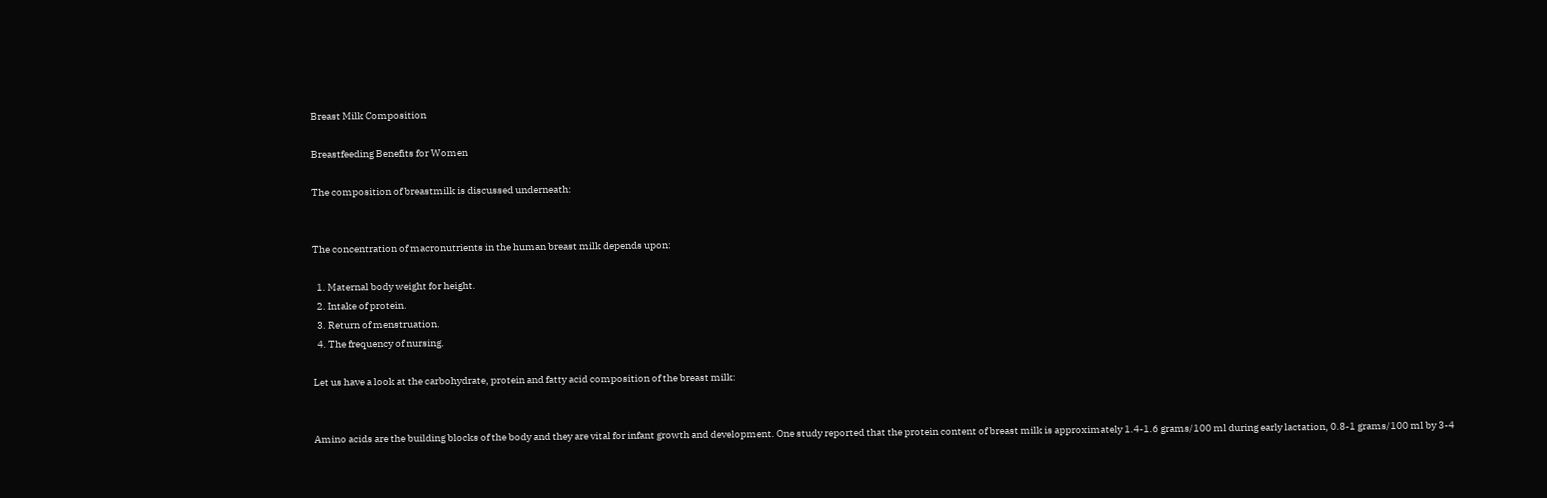Breast Milk Composition

Breastfeeding Benefits for Women

The composition of breastmilk is discussed underneath:


The concentration of macronutrients in the human breast milk depends upon:

  1. Maternal body weight for height.
  2. Intake of protein.
  3. Return of menstruation.
  4. The frequency of nursing.

Let us have a look at the carbohydrate, protein and fatty acid composition of the breast milk:


Amino acids are the building blocks of the body and they are vital for infant growth and development. One study reported that the protein content of breast milk is approximately 1.4-1.6 grams/100 ml during early lactation, 0.8-1 grams/100 ml by 3-4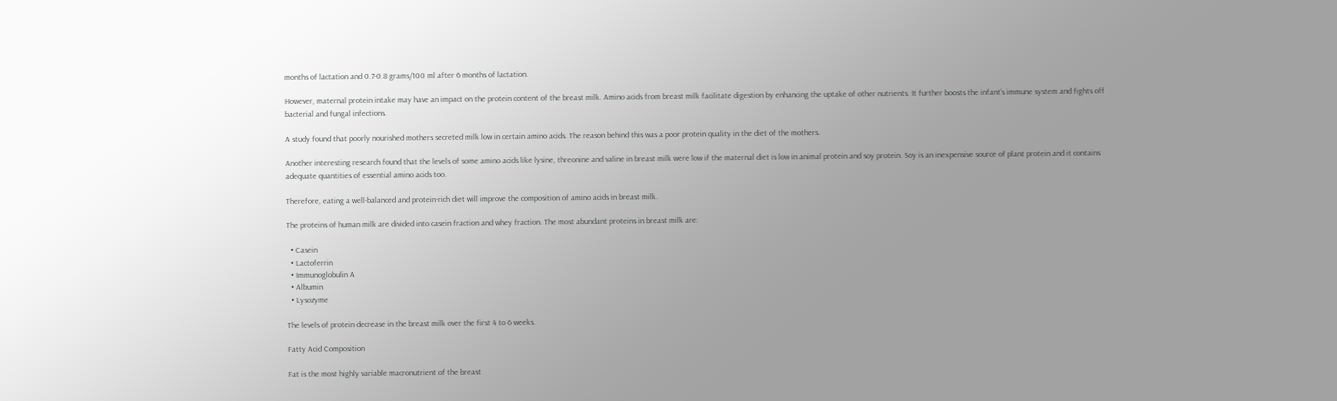months of lactation and 0.7-0.8 grams/100 ml after 6 months of lactation.

However, maternal protein intake may have an impact on the protein content of the breast milk. Amino acids from breast milk facilitate digestion by enhancing the uptake of other nutrients. It further boosts the infant’s immune system and fights off bacterial and fungal infections.

A study found that poorly nourished mothers secreted milk low in certain amino acids. The reason behind this was a poor protein quality in the diet of the mothers.

Another interesting research found that the levels of some amino acids like lysine, threonine and valine in breast milk were low if the maternal diet is low in animal protein and soy protein. Soy is an inexpensive source of plant protein and it contains adequate quantities of essential amino acids too.

Therefore, eating a well-balanced and protein-rich diet will improve the composition of amino acids in breast milk.

The proteins of human milk are divided into casein fraction and whey fraction. The most abundant proteins in breast milk are:

  • Casein
  • Lactoferrin
  • Immunoglobulin A
  • Albumin
  • Lysozyme

The levels of protein decrease in the breast milk over the first 4 to 6 weeks.

Fatty Acid Composition

Fat is the most highly variable macronutrient of the breast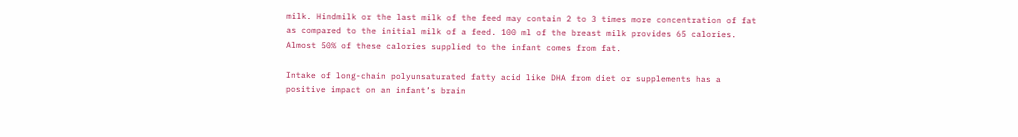milk. Hindmilk or the last milk of the feed may contain 2 to 3 times more concentration of fat as compared to the initial milk of a feed. 100 ml of the breast milk provides 65 calories. Almost 50% of these calories supplied to the infant comes from fat.

Intake of long-chain polyunsaturated fatty acid like DHA from diet or supplements has a positive impact on an infant’s brain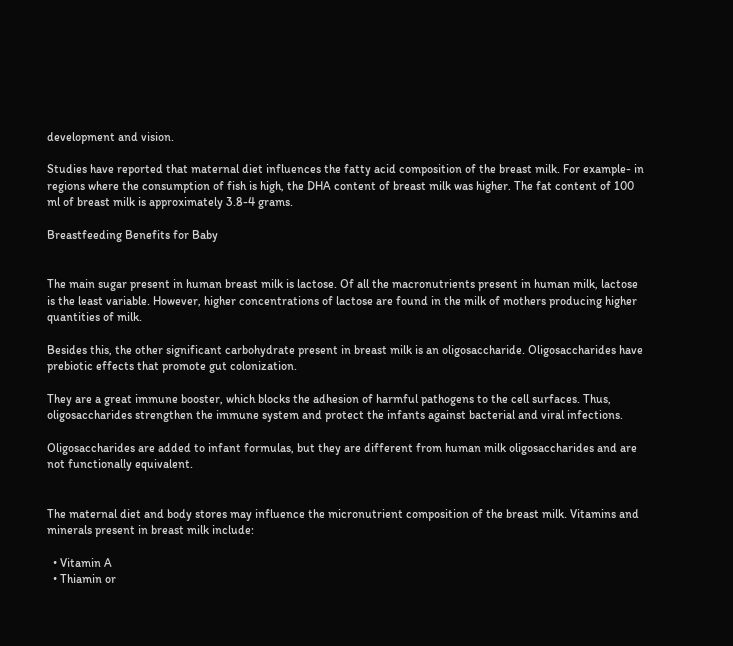development and vision.

Studies have reported that maternal diet influences the fatty acid composition of the breast milk. For example- in regions where the consumption of fish is high, the DHA content of breast milk was higher. The fat content of 100 ml of breast milk is approximately 3.8-4 grams.

Breastfeeding Benefits for Baby


The main sugar present in human breast milk is lactose. Of all the macronutrients present in human milk, lactose is the least variable. However, higher concentrations of lactose are found in the milk of mothers producing higher quantities of milk.

Besides this, the other significant carbohydrate present in breast milk is an oligosaccharide. Oligosaccharides have prebiotic effects that promote gut colonization.

They are a great immune booster, which blocks the adhesion of harmful pathogens to the cell surfaces. Thus, oligosaccharides strengthen the immune system and protect the infants against bacterial and viral infections.

Oligosaccharides are added to infant formulas, but they are different from human milk oligosaccharides and are not functionally equivalent.


The maternal diet and body stores may influence the micronutrient composition of the breast milk. Vitamins and minerals present in breast milk include:

  • Vitamin A
  • Thiamin or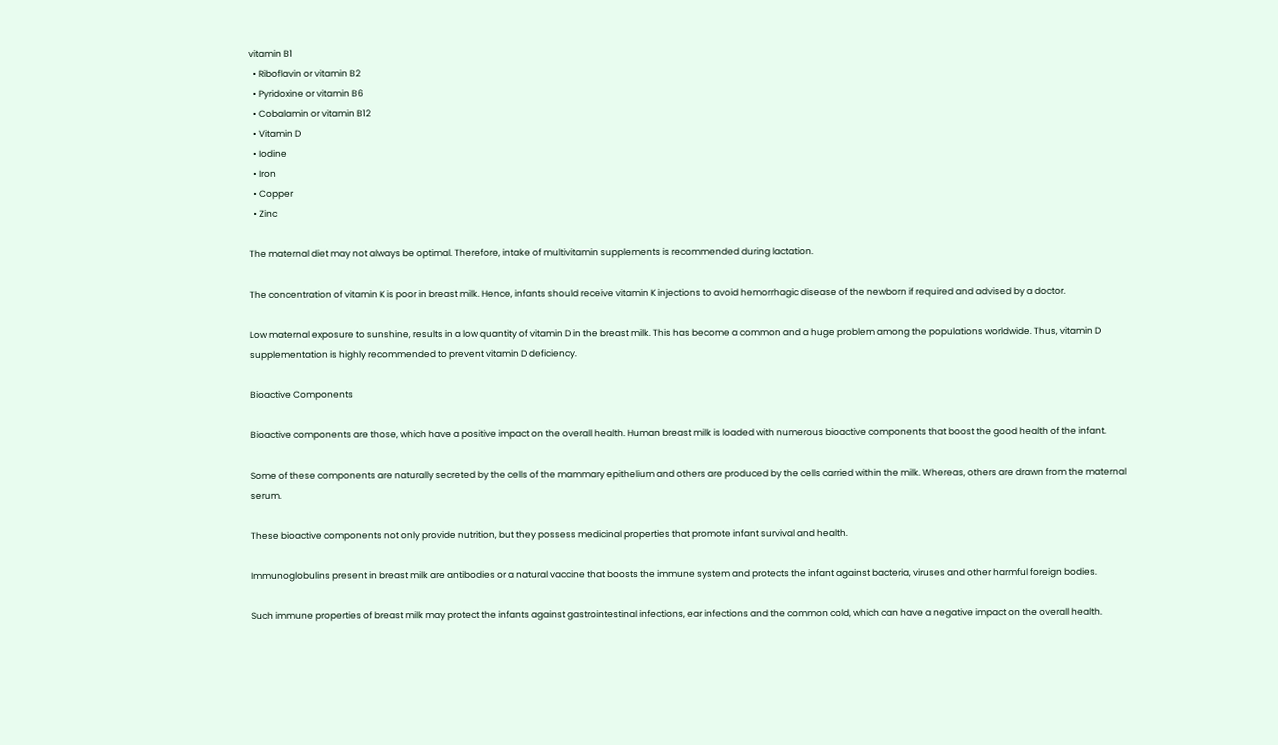vitamin B1
  • Riboflavin or vitamin B2
  • Pyridoxine or vitamin B6
  • Cobalamin or vitamin B12
  • Vitamin D
  • Iodine
  • Iron
  • Copper
  • Zinc

The maternal diet may not always be optimal. Therefore, intake of multivitamin supplements is recommended during lactation.

The concentration of vitamin K is poor in breast milk. Hence, infants should receive vitamin K injections to avoid hemorrhagic disease of the newborn if required and advised by a doctor.

Low maternal exposure to sunshine, results in a low quantity of vitamin D in the breast milk. This has become a common and a huge problem among the populations worldwide. Thus, vitamin D supplementation is highly recommended to prevent vitamin D deficiency.

Bioactive Components

Bioactive components are those, which have a positive impact on the overall health. Human breast milk is loaded with numerous bioactive components that boost the good health of the infant.

Some of these components are naturally secreted by the cells of the mammary epithelium and others are produced by the cells carried within the milk. Whereas, others are drawn from the maternal serum.

These bioactive components not only provide nutrition, but they possess medicinal properties that promote infant survival and health.

Immunoglobulins present in breast milk are antibodies or a natural vaccine that boosts the immune system and protects the infant against bacteria, viruses and other harmful foreign bodies.

Such immune properties of breast milk may protect the infants against gastrointestinal infections, ear infections and the common cold, which can have a negative impact on the overall health.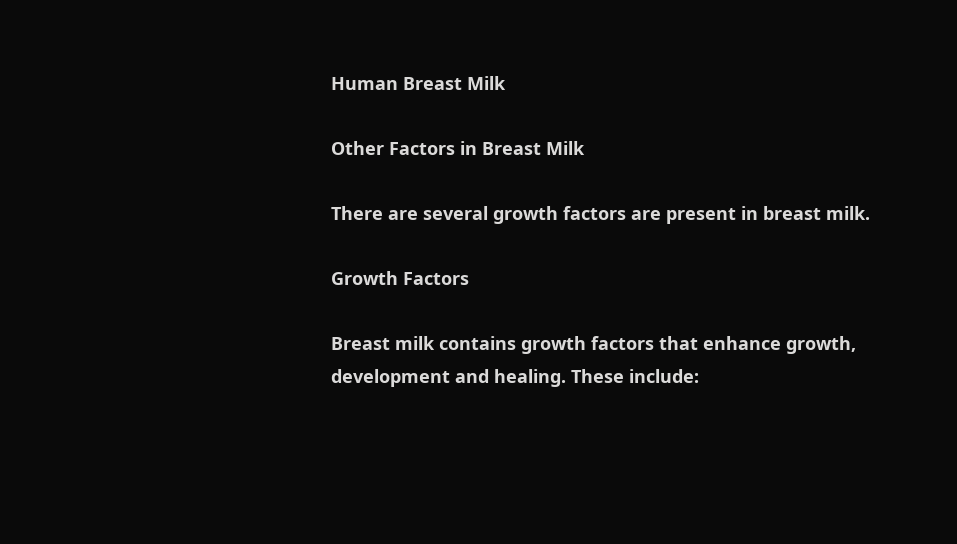Human Breast Milk

Other Factors in Breast Milk

There are several growth factors are present in breast milk.

Growth Factors

Breast milk contains growth factors that enhance growth, development and healing. These include: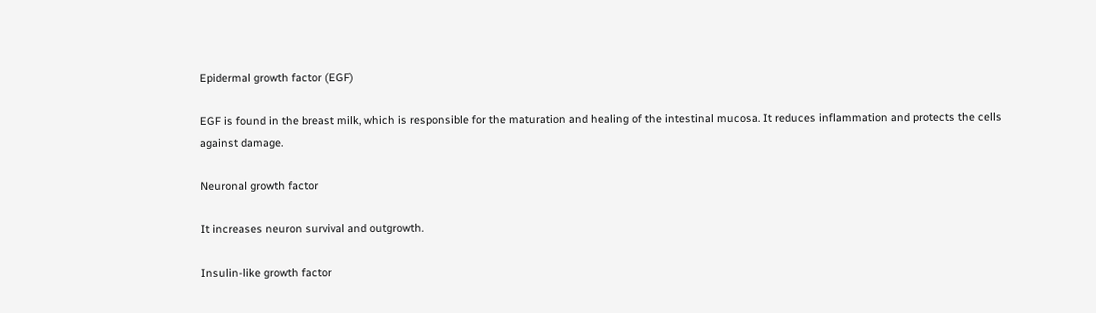Epidermal growth factor (EGF)

EGF is found in the breast milk, which is responsible for the maturation and healing of the intestinal mucosa. It reduces inflammation and protects the cells against damage.

Neuronal growth factor

It increases neuron survival and outgrowth.

Insulin-like growth factor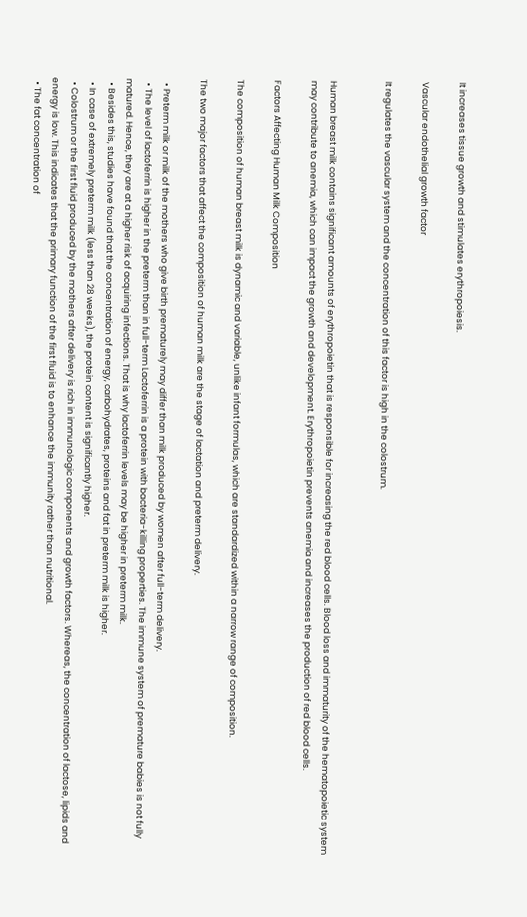It increases tissue growth and stimulates erythropoiesis.

Vascular endothelial growth factor

It regulates the vascular system and the concentration of this factor is high in the colostrum.


Human breast milk contains significant amounts of erythropoietin that is responsible for increasing the red blood cells. Blood loss and immaturity of the hematopoietic system may contribute to anemia, which can impact the growth and development. Erythropoietin prevents anemia and increases the production of red blood cells.

Factors Affecting Human Milk Composition

The composition of human breast milk is dynamic and variable, unlike infant formulas, which are standardized within a narrow range of composition.

The two major factors that affect the composition of human milk are the stage of lactation and preterm delivery.

  • Preterm milk or milk of the mothers who give birth prematurely may differ than milk produced by women after full-term delivery.
  • The level of lactoferrin is higher in the preterm than in full-term Lactoferrin is a protein with bacteria-killing properties. The immune system of premature babies is not fully matured. Hence, they are at a higher risk of acquiring infections. That is why lactoferrin levels may be higher in preterm milk.
  • Besides this, studies have found that the concentration of energy, carbohydrates, proteins and fat in preterm milk is higher.
  • In case of extremely preterm milk (less than 28 weeks), the protein content is significantly higher.
  • Colostrum or the first fluid produced by the mothers after delivery is rich in immunologic components and growth factors. Whereas, the concentration of lactose, lipids and energy is low. This indicates that the primary function of the first fluid is to enhance the immunity rather than nutritional.
  • The fat concentration of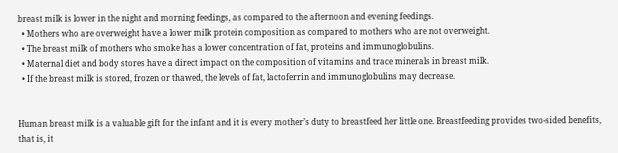breast milk is lower in the night and morning feedings, as compared to the afternoon and evening feedings.
  • Mothers who are overweight have a lower milk protein composition as compared to mothers who are not overweight.
  • The breast milk of mothers who smoke has a lower concentration of fat, proteins and immunoglobulins.
  • Maternal diet and body stores have a direct impact on the composition of vitamins and trace minerals in breast milk.
  • If the breast milk is stored, frozen or thawed, the levels of fat, lactoferrin and immunoglobulins may decrease.


Human breast milk is a valuable gift for the infant and it is every mother’s duty to breastfeed her little one. Breastfeeding provides two-sided benefits, that is, it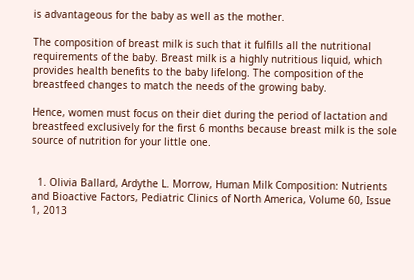is advantageous for the baby as well as the mother.

The composition of breast milk is such that it fulfills all the nutritional requirements of the baby. Breast milk is a highly nutritious liquid, which provides health benefits to the baby lifelong. The composition of the breastfeed changes to match the needs of the growing baby.

Hence, women must focus on their diet during the period of lactation and breastfeed exclusively for the first 6 months because breast milk is the sole source of nutrition for your little one.


  1. Olivia Ballard, Ardythe L. Morrow, Human Milk Composition: Nutrients and Bioactive Factors, Pediatric Clinics of North America, Volume 60, Issue 1, 2013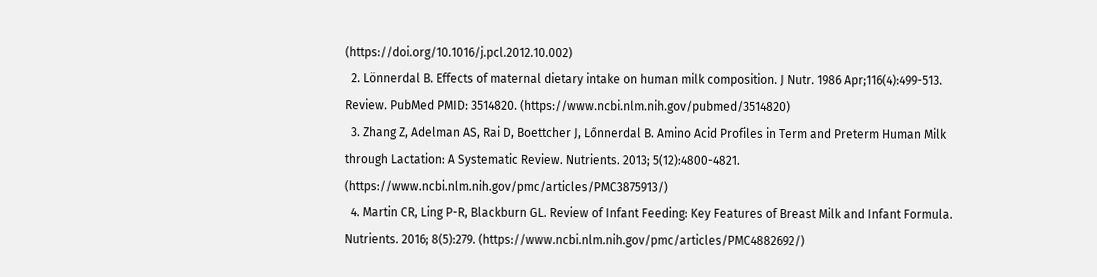(https://doi.org/10.1016/j.pcl.2012.10.002)
  2. Lönnerdal B. Effects of maternal dietary intake on human milk composition. J Nutr. 1986 Apr;116(4):499-513. Review. PubMed PMID: 3514820. (https://www.ncbi.nlm.nih.gov/pubmed/3514820)
  3. Zhang Z, Adelman AS, Rai D, Boettcher J, Lőnnerdal B. Amino Acid Profiles in Term and Preterm Human Milk through Lactation: A Systematic Review. Nutrients. 2013; 5(12):4800-4821. (https://www.ncbi.nlm.nih.gov/pmc/articles/PMC3875913/)
  4. Martin CR, Ling P-R, Blackburn GL. Review of Infant Feeding: Key Features of Breast Milk and Infant Formula. Nutrients. 2016; 8(5):279. (https://www.ncbi.nlm.nih.gov/pmc/articles/PMC4882692/)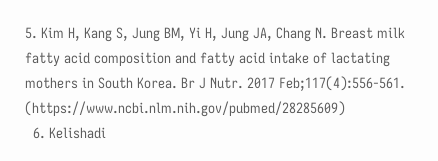5. Kim H, Kang S, Jung BM, Yi H, Jung JA, Chang N. Breast milk fatty acid composition and fatty acid intake of lactating mothers in South Korea. Br J Nutr. 2017 Feb;117(4):556-561. (https://www.ncbi.nlm.nih.gov/pubmed/28285609)
  6. Kelishadi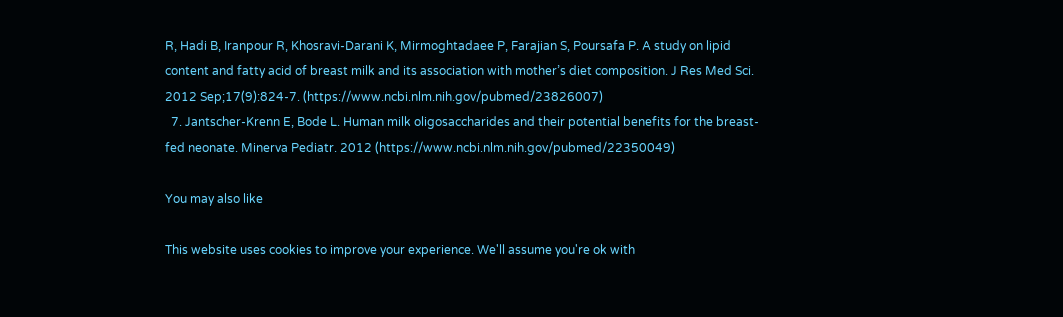R, Hadi B, Iranpour R, Khosravi-Darani K, Mirmoghtadaee P, Farajian S, Poursafa P. A study on lipid content and fatty acid of breast milk and its association with mother’s diet composition. J Res Med Sci. 2012 Sep;17(9):824-7. (https://www.ncbi.nlm.nih.gov/pubmed/23826007)
  7. Jantscher-Krenn E, Bode L. Human milk oligosaccharides and their potential benefits for the breast-fed neonate. Minerva Pediatr. 2012 (https://www.ncbi.nlm.nih.gov/pubmed/22350049)

You may also like

This website uses cookies to improve your experience. We'll assume you're ok with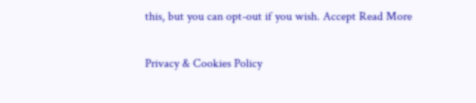this, but you can opt-out if you wish. Accept Read More

Privacy & Cookies Policy